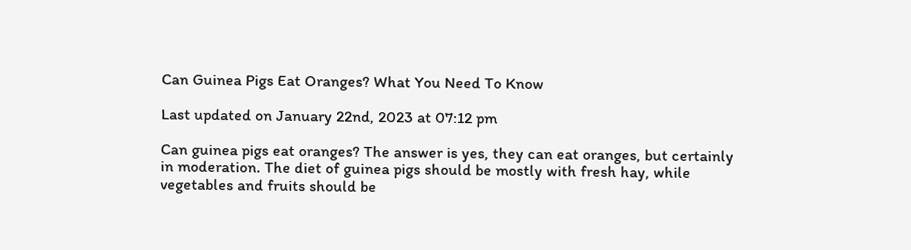Can Guinea Pigs Eat Oranges? What You Need To Know

Last updated on January 22nd, 2023 at 07:12 pm

Can guinea pigs eat oranges? The answer is yes, they can eat oranges, but certainly in moderation. The diet of guinea pigs should be mostly with fresh hay, while vegetables and fruits should be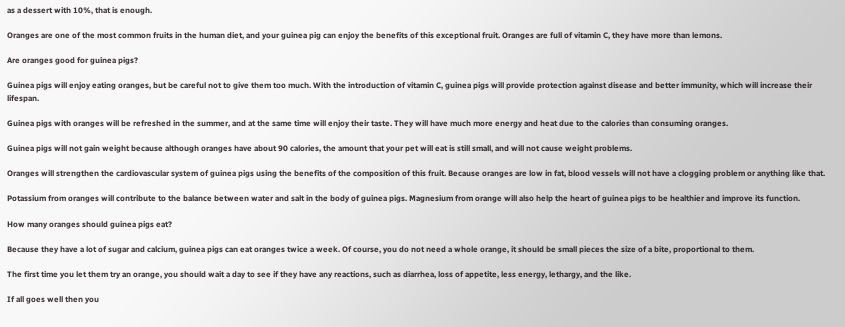as a dessert with 10%, that is enough.

Oranges are one of the most common fruits in the human diet, and your guinea pig can enjoy the benefits of this exceptional fruit. Oranges are full of vitamin C, they have more than lemons.

Are oranges good for guinea pigs?

Guinea pigs will enjoy eating oranges, but be careful not to give them too much. With the introduction of vitamin C, guinea pigs will provide protection against disease and better immunity, which will increase their lifespan.

Guinea pigs with oranges will be refreshed in the summer, and at the same time will enjoy their taste. They will have much more energy and heat due to the calories than consuming oranges.

Guinea pigs will not gain weight because although oranges have about 90 calories, the amount that your pet will eat is still small, and will not cause weight problems.

Oranges will strengthen the cardiovascular system of guinea pigs using the benefits of the composition of this fruit. Because oranges are low in fat, blood vessels will not have a clogging problem or anything like that.

Potassium from oranges will contribute to the balance between water and salt in the body of guinea pigs. Magnesium from orange will also help the heart of guinea pigs to be healthier and improve its function.

How many oranges should guinea pigs eat?

Because they have a lot of sugar and calcium, guinea pigs can eat oranges twice a week. Of course, you do not need a whole orange, it should be small pieces the size of a bite, proportional to them.

The first time you let them try an orange, you should wait a day to see if they have any reactions, such as diarrhea, loss of appetite, less energy, lethargy, and the like.

If all goes well then you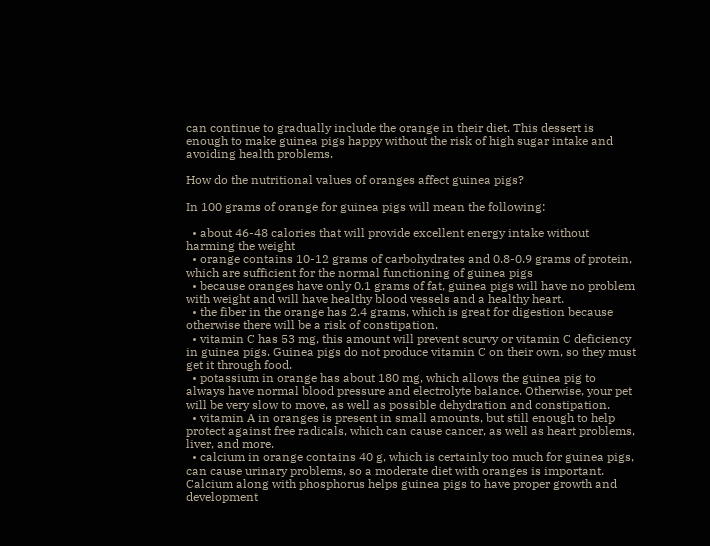can continue to gradually include the orange in their diet. This dessert is enough to make guinea pigs happy without the risk of high sugar intake and avoiding health problems.

How do the nutritional values of oranges affect guinea pigs?

In 100 grams of orange for guinea pigs will mean the following:

  • about 46-48 calories that will provide excellent energy intake without harming the weight
  • orange contains 10-12 grams of carbohydrates and 0.8-0.9 grams of protein, which are sufficient for the normal functioning of guinea pigs
  • because oranges have only 0.1 grams of fat, guinea pigs will have no problem with weight and will have healthy blood vessels and a healthy heart.
  • the fiber in the orange has 2.4 grams, which is great for digestion because otherwise there will be a risk of constipation.
  • vitamin C has 53 mg, this amount will prevent scurvy or vitamin C deficiency in guinea pigs. Guinea pigs do not produce vitamin C on their own, so they must get it through food.
  • potassium in orange has about 180 mg, which allows the guinea pig to always have normal blood pressure and electrolyte balance. Otherwise, your pet will be very slow to move, as well as possible dehydration and constipation.
  • vitamin A in oranges is present in small amounts, but still enough to help protect against free radicals, which can cause cancer, as well as heart problems, liver, and more.
  • calcium in orange contains 40 g, which is certainly too much for guinea pigs, can cause urinary problems, so a moderate diet with oranges is important. Calcium along with phosphorus helps guinea pigs to have proper growth and development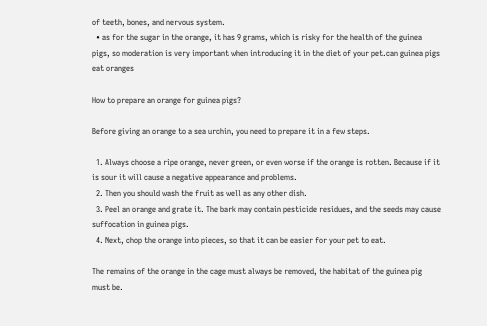of teeth, bones, and nervous system.
  • as for the sugar in the orange, it has 9 grams, which is risky for the health of the guinea pigs, so moderation is very important when introducing it in the diet of your pet.can guinea pigs eat oranges

How to prepare an orange for guinea pigs?

Before giving an orange to a sea urchin, you need to prepare it in a few steps.

  1. Always choose a ripe orange, never green, or even worse if the orange is rotten. Because if it is sour it will cause a negative appearance and problems.
  2. Then you should wash the fruit as well as any other dish.
  3. Peel an orange and grate it. The bark may contain pesticide residues, and the seeds may cause suffocation in guinea pigs.
  4. Next, chop the orange into pieces, so that it can be easier for your pet to eat.

The remains of the orange in the cage must always be removed, the habitat of the guinea pig must be.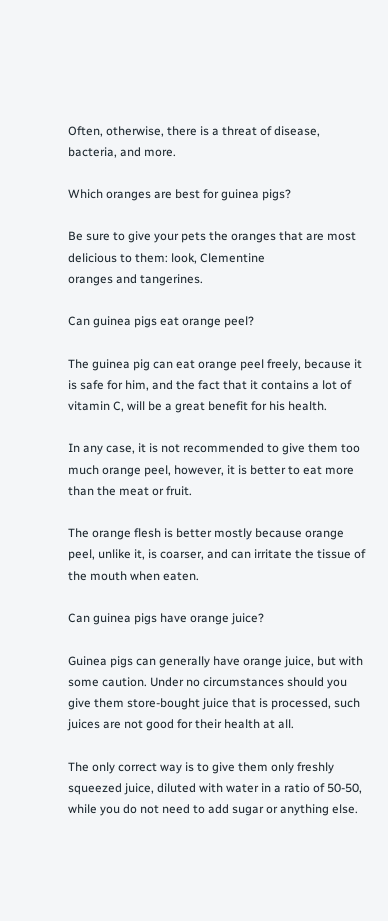Often, otherwise, there is a threat of disease, bacteria, and more.

Which oranges are best for guinea pigs?

Be sure to give your pets the oranges that are most delicious to them: look, Clementine
oranges and tangerines.

Can guinea pigs eat orange peel?

The guinea pig can eat orange peel freely, because it is safe for him, and the fact that it contains a lot of vitamin C, will be a great benefit for his health.

In any case, it is not recommended to give them too much orange peel, however, it is better to eat more than the meat or fruit.

The orange flesh is better mostly because orange peel, unlike it, is coarser, and can irritate the tissue of the mouth when eaten.

Can guinea pigs have orange juice?

Guinea pigs can generally have orange juice, but with some caution. Under no circumstances should you give them store-bought juice that is processed, such juices are not good for their health at all.

The only correct way is to give them only freshly squeezed juice, diluted with water in a ratio of 50-50, while you do not need to add sugar or anything else.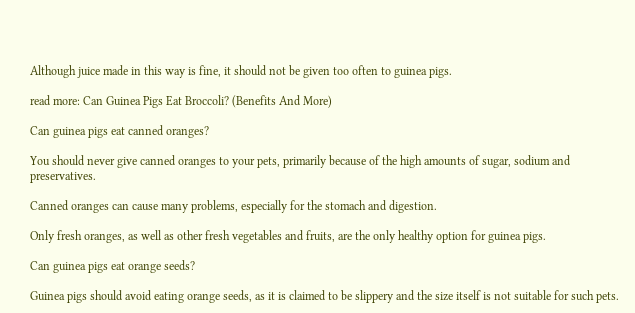Although juice made in this way is fine, it should not be given too often to guinea pigs.

read more: Can Guinea Pigs Eat Broccoli? (Benefits And More)

Can guinea pigs eat canned oranges?

You should never give canned oranges to your pets, primarily because of the high amounts of sugar, sodium and preservatives.

Canned oranges can cause many problems, especially for the stomach and digestion.

Only fresh oranges, as well as other fresh vegetables and fruits, are the only healthy option for guinea pigs.

Can guinea pigs eat orange seeds?

Guinea pigs should avoid eating orange seeds, as it is claimed to be slippery and the size itself is not suitable for such pets.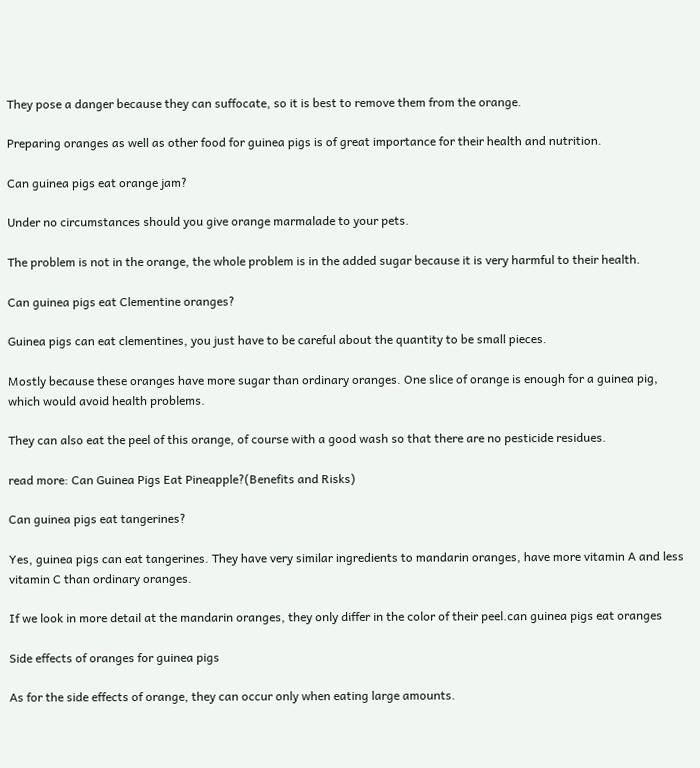They pose a danger because they can suffocate, so it is best to remove them from the orange.

Preparing oranges as well as other food for guinea pigs is of great importance for their health and nutrition.

Can guinea pigs eat orange jam?

Under no circumstances should you give orange marmalade to your pets.

The problem is not in the orange, the whole problem is in the added sugar because it is very harmful to their health.

Can guinea pigs eat Clementine oranges?

Guinea pigs can eat clementines, you just have to be careful about the quantity to be small pieces.

Mostly because these oranges have more sugar than ordinary oranges. One slice of orange is enough for a guinea pig, which would avoid health problems.

They can also eat the peel of this orange, of course with a good wash so that there are no pesticide residues.

read more: Can Guinea Pigs Eat Pineapple?(Benefits and Risks)

Can guinea pigs eat tangerines?

Yes, guinea pigs can eat tangerines. They have very similar ingredients to mandarin oranges, have more vitamin A and less vitamin C than ordinary oranges.

If we look in more detail at the mandarin oranges, they only differ in the color of their peel.can guinea pigs eat oranges

Side effects of oranges for guinea pigs

As for the side effects of orange, they can occur only when eating large amounts.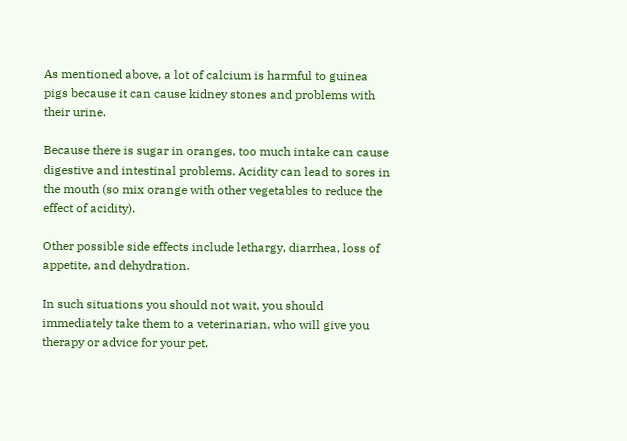As mentioned above, a lot of calcium is harmful to guinea pigs because it can cause kidney stones and problems with their urine.

Because there is sugar in oranges, too much intake can cause digestive and intestinal problems. Acidity can lead to sores in the mouth (so mix orange with other vegetables to reduce the effect of acidity).

Other possible side effects include lethargy, diarrhea, loss of appetite, and dehydration.

In such situations you should not wait, you should immediately take them to a veterinarian, who will give you therapy or advice for your pet.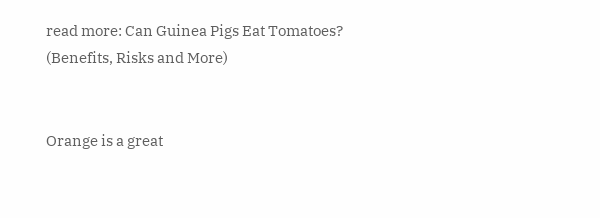read more: Can Guinea Pigs Eat Tomatoes? (Benefits, Risks and More)


Orange is a great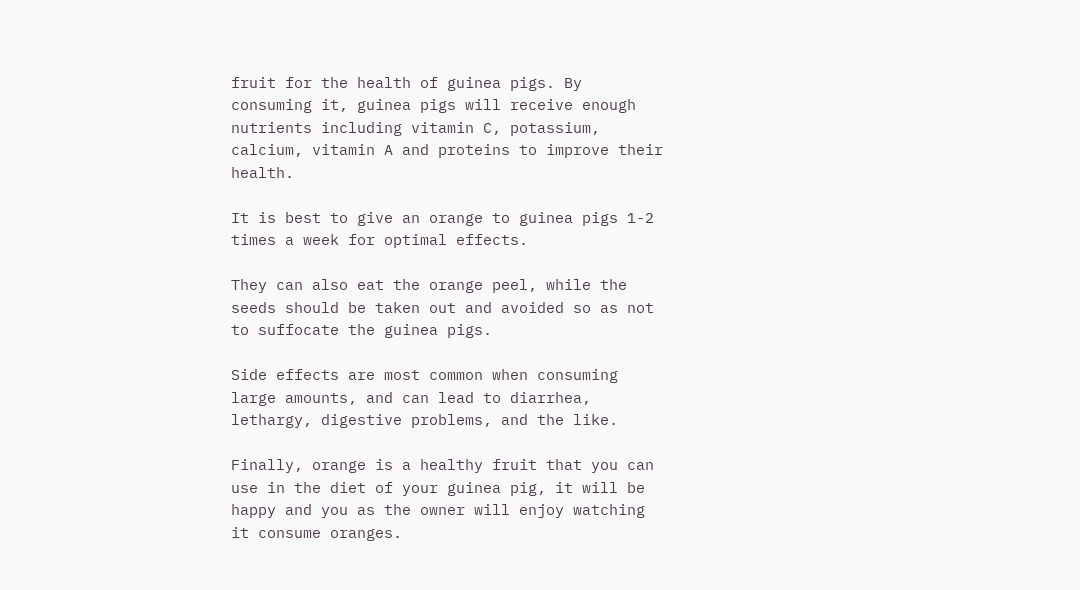fruit for the health of guinea pigs. By consuming it, guinea pigs will receive enough nutrients including vitamin C, potassium, calcium, vitamin A and proteins to improve their health.

It is best to give an orange to guinea pigs 1-2 times a week for optimal effects.

They can also eat the orange peel, while the seeds should be taken out and avoided so as not to suffocate the guinea pigs.

Side effects are most common when consuming large amounts, and can lead to diarrhea, lethargy, digestive problems, and the like.

Finally, orange is a healthy fruit that you can use in the diet of your guinea pig, it will be happy and you as the owner will enjoy watching it consume oranges.